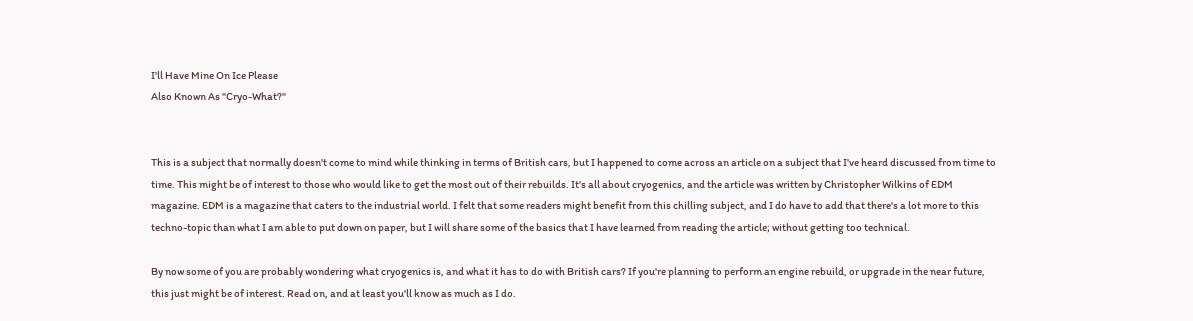I'll Have Mine On Ice Please
Also Known As "Cryo-What?"


This is a subject that normally doesn't come to mind while thinking in terms of British cars, but I happened to come across an article on a subject that I've heard discussed from time to time. This might be of interest to those who would like to get the most out of their rebuilds. It's all about cryogenics, and the article was written by Christopher Wilkins of EDM magazine. EDM is a magazine that caters to the industrial world. I felt that some readers might benefit from this chilling subject, and I do have to add that there's a lot more to this techno-topic than what I am able to put down on paper, but I will share some of the basics that I have learned from reading the article; without getting too technical.

By now some of you are probably wondering what cryogenics is, and what it has to do with British cars? If you're planning to perform an engine rebuild, or upgrade in the near future, this just might be of interest. Read on, and at least you'll know as much as I do.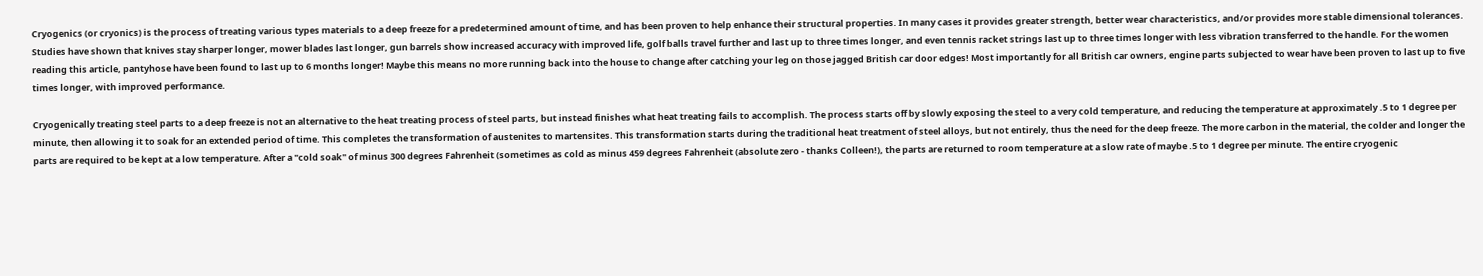Cryogenics (or cryonics) is the process of treating various types materials to a deep freeze for a predetermined amount of time, and has been proven to help enhance their structural properties. In many cases it provides greater strength, better wear characteristics, and/or provides more stable dimensional tolerances. Studies have shown that knives stay sharper longer, mower blades last longer, gun barrels show increased accuracy with improved life, golf balls travel further and last up to three times longer, and even tennis racket strings last up to three times longer with less vibration transferred to the handle. For the women reading this article, pantyhose have been found to last up to 6 months longer! Maybe this means no more running back into the house to change after catching your leg on those jagged British car door edges! Most importantly for all British car owners, engine parts subjected to wear have been proven to last up to five times longer, with improved performance.

Cryogenically treating steel parts to a deep freeze is not an alternative to the heat treating process of steel parts, but instead finishes what heat treating fails to accomplish. The process starts off by slowly exposing the steel to a very cold temperature, and reducing the temperature at approximately .5 to 1 degree per minute, then allowing it to soak for an extended period of time. This completes the transformation of austenites to martensites. This transformation starts during the traditional heat treatment of steel alloys, but not entirely, thus the need for the deep freeze. The more carbon in the material, the colder and longer the parts are required to be kept at a low temperature. After a "cold soak" of minus 300 degrees Fahrenheit (sometimes as cold as minus 459 degrees Fahrenheit (absolute zero - thanks Colleen!), the parts are returned to room temperature at a slow rate of maybe .5 to 1 degree per minute. The entire cryogenic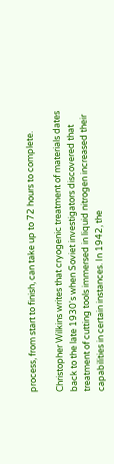process, from start to finish, can take up to 72 hours to complete.

Christopher Wilkins writes that cryogenic treatment of materials dates back to the late 1930's when Soviet investigators discovered that treatment of cutting tools immersed in liquid nitrogen increased their capabilities in certain instances. In 1942, the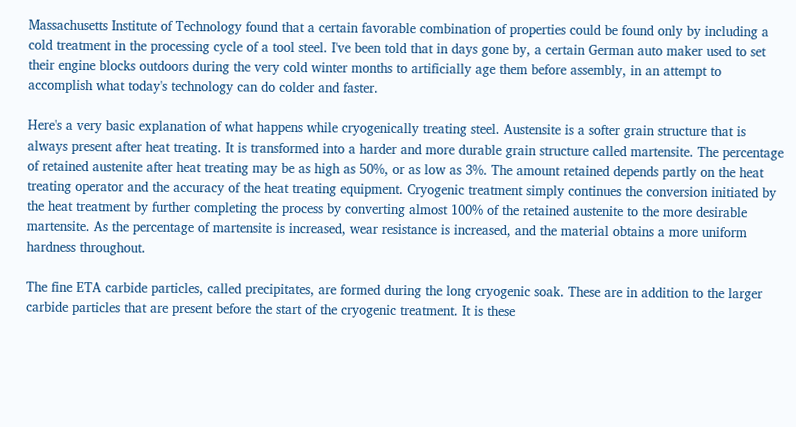Massachusetts Institute of Technology found that a certain favorable combination of properties could be found only by including a cold treatment in the processing cycle of a tool steel. I've been told that in days gone by, a certain German auto maker used to set their engine blocks outdoors during the very cold winter months to artificially age them before assembly, in an attempt to accomplish what today's technology can do colder and faster.

Here's a very basic explanation of what happens while cryogenically treating steel. Austensite is a softer grain structure that is always present after heat treating. It is transformed into a harder and more durable grain structure called martensite. The percentage of retained austenite after heat treating may be as high as 50%, or as low as 3%. The amount retained depends partly on the heat treating operator and the accuracy of the heat treating equipment. Cryogenic treatment simply continues the conversion initiated by the heat treatment by further completing the process by converting almost 100% of the retained austenite to the more desirable martensite. As the percentage of martensite is increased, wear resistance is increased, and the material obtains a more uniform hardness throughout.

The fine ETA carbide particles, called precipitates, are formed during the long cryogenic soak. These are in addition to the larger carbide particles that are present before the start of the cryogenic treatment. It is these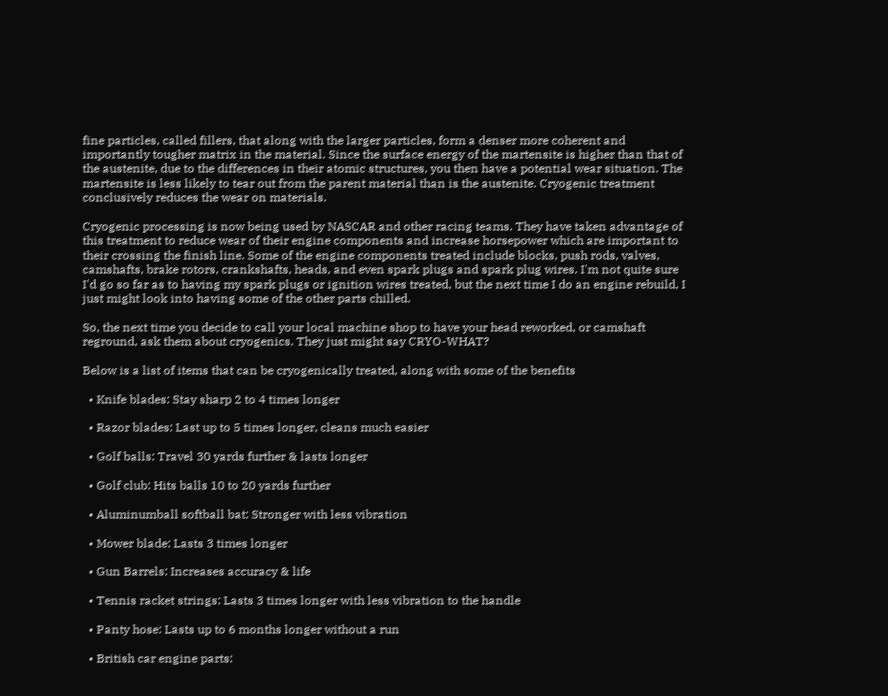fine particles, called fillers, that along with the larger particles, form a denser more coherent and importantly tougher matrix in the material. Since the surface energy of the martensite is higher than that of the austenite, due to the differences in their atomic structures, you then have a potential wear situation. The martensite is less likely to tear out from the parent material than is the austenite. Cryogenic treatment conclusively reduces the wear on materials.

Cryogenic processing is now being used by NASCAR and other racing teams. They have taken advantage of this treatment to reduce wear of their engine components and increase horsepower which are important to their crossing the finish line. Some of the engine components treated include blocks, push rods, valves, camshafts, brake rotors, crankshafts, heads, and even spark plugs and spark plug wires. I'm not quite sure I'd go so far as to having my spark plugs or ignition wires treated, but the next time I do an engine rebuild, I just might look into having some of the other parts chilled.

So, the next time you decide to call your local machine shop to have your head reworked, or camshaft reground, ask them about cryogenics. They just might say CRYO-WHAT?

Below is a list of items that can be cryogenically treated, along with some of the benefits

  • Knife blades: Stay sharp 2 to 4 times longer

  • Razor blades: Last up to 5 times longer, cleans much easier

  • Golf balls: Travel 30 yards further & lasts longer

  • Golf club: Hits balls 10 to 20 yards further

  • Aluminumball softball bat: Stronger with less vibration

  • Mower blade: Lasts 3 times longer

  • Gun Barrels: Increases accuracy & life

  • Tennis racket strings: Lasts 3 times longer with less vibration to the handle

  • Panty hose: Lasts up to 6 months longer without a run

  • British car engine parts: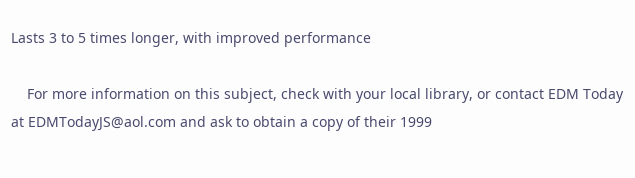Lasts 3 to 5 times longer, with improved performance

    For more information on this subject, check with your local library, or contact EDM Today at EDMTodayJS@aol.com and ask to obtain a copy of their 1999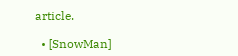article.

  • [SnowMan]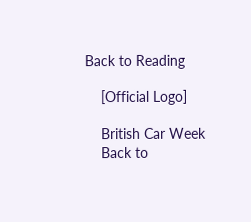Back to Reading

    [Official Logo]

    British Car Week
    Back to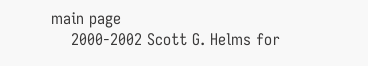main page
    2000-2002 Scott G. Helms for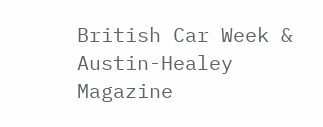British Car Week & Austin-Healey Magazine